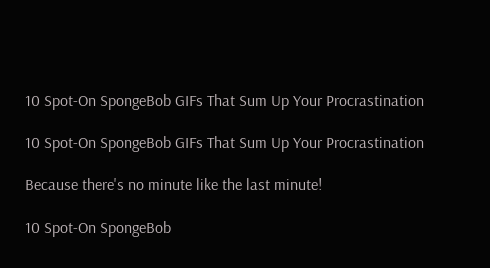10 Spot-On SpongeBob GIFs That Sum Up Your Procrastination

10 Spot-On SpongeBob GIFs That Sum Up Your Procrastination

Because there's no minute like the last minute!

10 Spot-On SpongeBob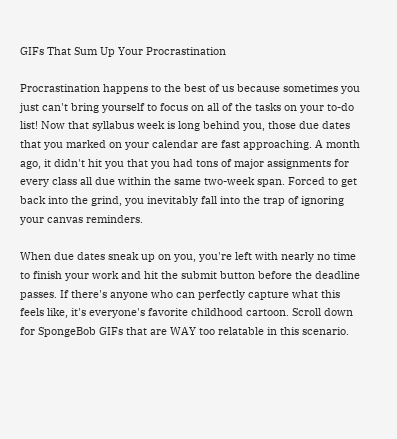GIFs That Sum Up Your Procrastination

Procrastination happens to the best of us because sometimes you just can't bring yourself to focus on all of the tasks on your to-do list! Now that syllabus week is long behind you, those due dates that you marked on your calendar are fast approaching. A month ago, it didn't hit you that you had tons of major assignments for every class all due within the same two-week span. Forced to get back into the grind, you inevitably fall into the trap of ignoring your canvas reminders.

When due dates sneak up on you, you're left with nearly no time to finish your work and hit the submit button before the deadline passes. If there's anyone who can perfectly capture what this feels like, it's everyone's favorite childhood cartoon. Scroll down for SpongeBob GIFs that are WAY too relatable in this scenario.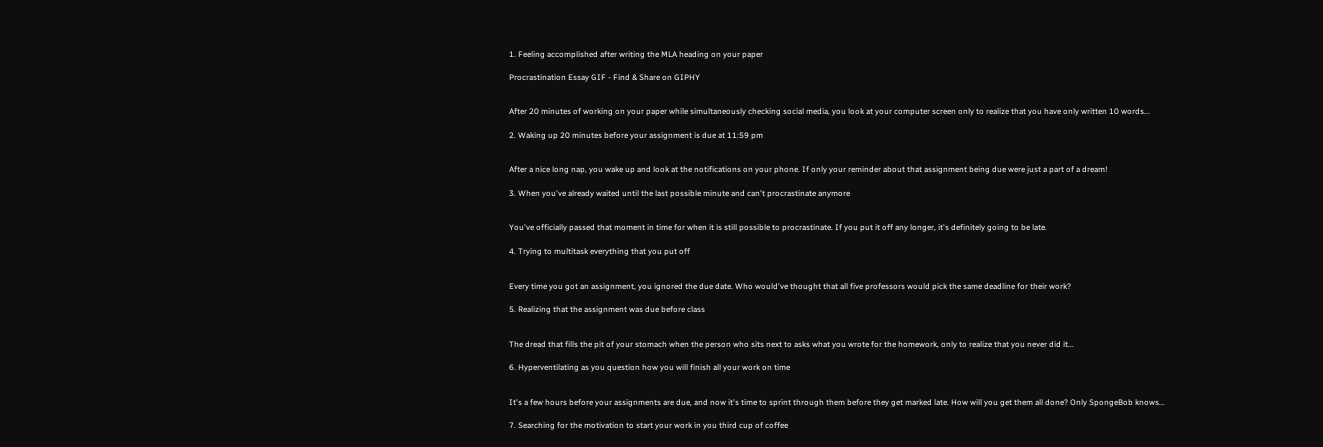1. Feeling accomplished after writing the MLA heading on your paper

Procrastination Essay GIF - Find & Share on GIPHY


After 20 minutes of working on your paper while simultaneously checking social media, you look at your computer screen only to realize that you have only written 10 words...

2. Waking up 20 minutes before your assignment is due at 11:59 pm


After a nice long nap, you wake up and look at the notifications on your phone. If only your reminder about that assignment being due were just a part of a dream!

3. When you've already waited until the last possible minute and can't procrastinate anymore


You've officially passed that moment in time for when it is still possible to procrastinate. If you put it off any longer, it's definitely going to be late.

4. Trying to multitask everything that you put off


Every time you got an assignment, you ignored the due date. Who would've thought that all five professors would pick the same deadline for their work?

5. Realizing that the assignment was due before class


The dread that fills the pit of your stomach when the person who sits next to asks what you wrote for the homework, only to realize that you never did it...

6. Hyperventilating as you question how you will finish all your work on time


It's a few hours before your assignments are due, and now it's time to sprint through them before they get marked late. How will you get them all done? Only SpongeBob knows...

7. Searching for the motivation to start your work in you third cup of coffee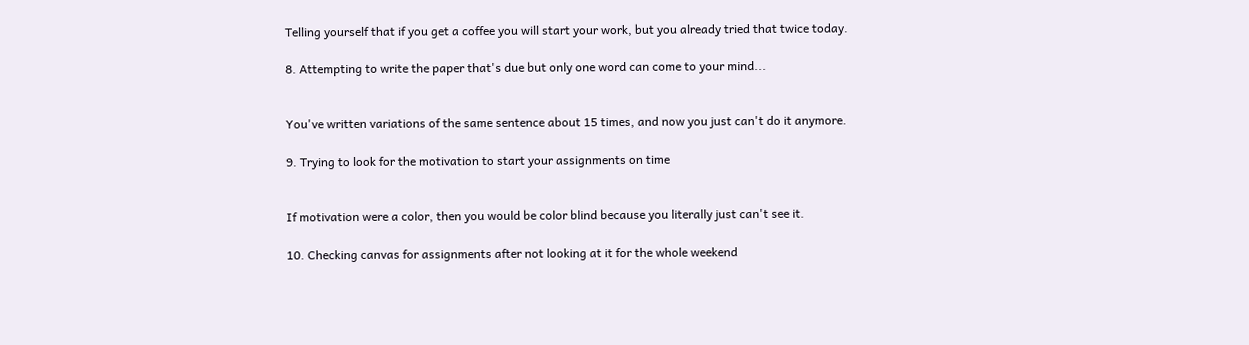Telling yourself that if you get a coffee you will start your work, but you already tried that twice today.

8. Attempting to write the paper that's due but only one word can come to your mind...


You've written variations of the same sentence about 15 times, and now you just can't do it anymore.

9. Trying to look for the motivation to start your assignments on time


If motivation were a color, then you would be color blind because you literally just can't see it.

10. Checking canvas for assignments after not looking at it for the whole weekend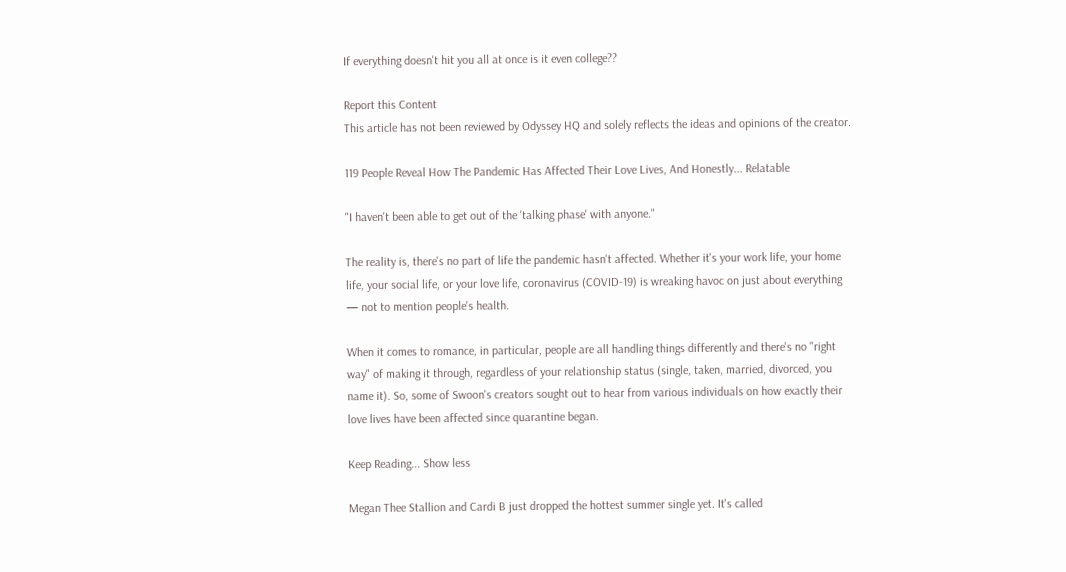If everything doesn't hit you all at once is it even college??

Report this Content
This article has not been reviewed by Odyssey HQ and solely reflects the ideas and opinions of the creator.

119 People Reveal How The Pandemic Has Affected Their Love Lives, And Honestly... Relatable

"I haven't been able to get out of the 'talking phase' with anyone."

The reality is, there's no part of life the pandemic hasn't affected. Whether it's your work life, your home life, your social life, or your love life, coronavirus (COVID-19) is wreaking havoc on just about everything — not to mention people's health.

When it comes to romance, in particular, people are all handling things differently and there's no "right way" of making it through, regardless of your relationship status (single, taken, married, divorced, you name it). So, some of Swoon's creators sought out to hear from various individuals on how exactly their love lives have been affected since quarantine began.

Keep Reading... Show less

Megan Thee Stallion and Cardi B just dropped the hottest summer single yet. It's called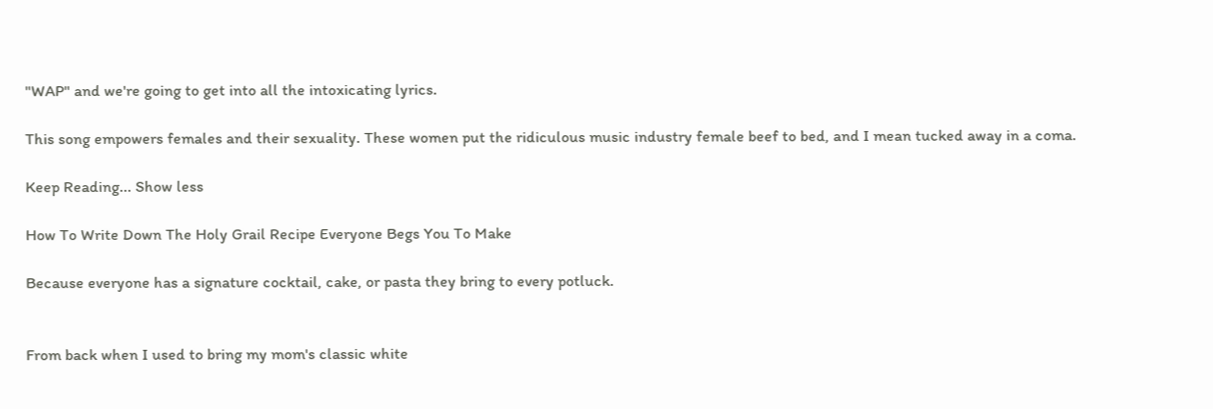"WAP" and we're going to get into all the intoxicating lyrics.

This song empowers females and their sexuality. These women put the ridiculous music industry female beef to bed, and I mean tucked away in a coma.

Keep Reading... Show less

How To Write Down The Holy Grail Recipe Everyone Begs You To Make

Because everyone has a signature cocktail, cake, or pasta they bring to every potluck.


From back when I used to bring my mom's classic white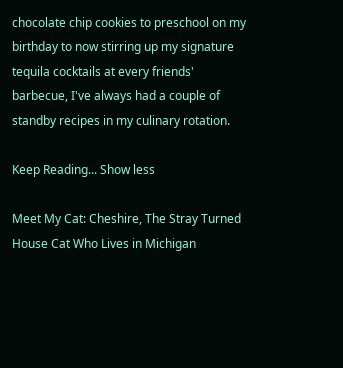chocolate chip cookies to preschool on my birthday to now stirring up my signature tequila cocktails at every friends' barbecue, I've always had a couple of standby recipes in my culinary rotation.

Keep Reading... Show less

Meet My Cat: Cheshire, The Stray Turned House Cat Who Lives in Michigan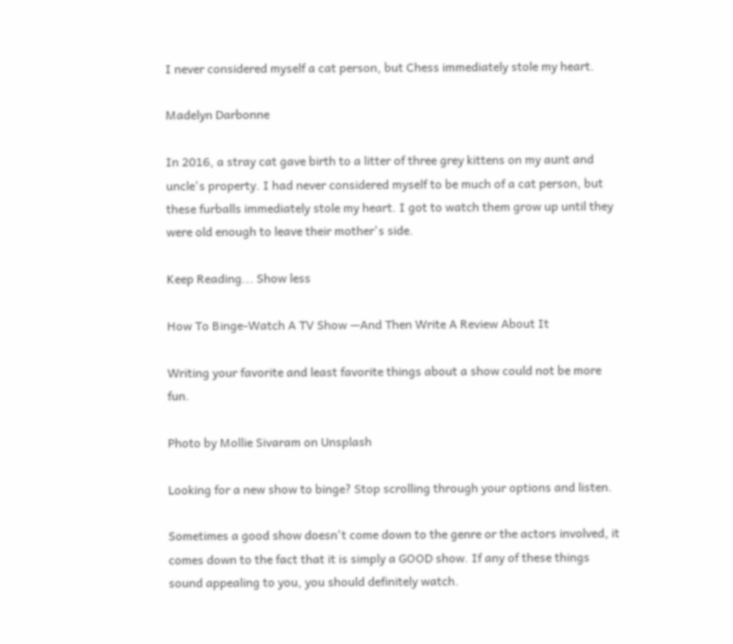I never considered myself a cat person, but Chess immediately stole my heart.

Madelyn Darbonne

In 2016, a stray cat gave birth to a litter of three grey kittens on my aunt and uncle's property. I had never considered myself to be much of a cat person, but these furballs immediately stole my heart. I got to watch them grow up until they were old enough to leave their mother's side.

Keep Reading... Show less

How To Binge-Watch A TV Show —And Then Write A Review About It

Writing your favorite and least favorite things about a show could not be more fun.

Photo by Mollie Sivaram on Unsplash

Looking for a new show to binge? Stop scrolling through your options and listen.

Sometimes a good show doesn't come down to the genre or the actors involved, it comes down to the fact that it is simply a GOOD show. If any of these things sound appealing to you, you should definitely watch.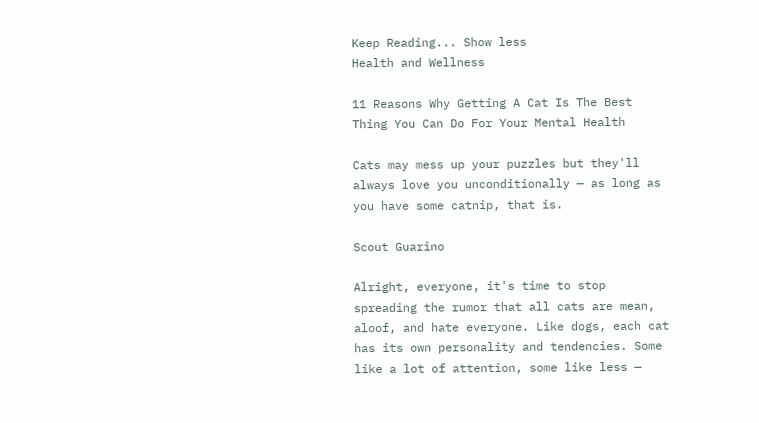Keep Reading... Show less
Health and Wellness

11 Reasons Why Getting A Cat Is The Best Thing You Can Do For Your Mental Health

Cats may mess up your puzzles but they'll always love you unconditionally — as long as you have some catnip, that is.

Scout Guarino

Alright, everyone, it's time to stop spreading the rumor that all cats are mean, aloof, and hate everyone. Like dogs, each cat has its own personality and tendencies. Some like a lot of attention, some like less —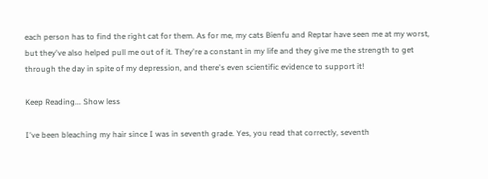each person has to find the right cat for them. As for me, my cats Bienfu and Reptar have seen me at my worst, but they've also helped pull me out of it. They're a constant in my life and they give me the strength to get through the day in spite of my depression, and there's even scientific evidence to support it!

Keep Reading... Show less

I've been bleaching my hair since I was in seventh grade. Yes, you read that correctly, seventh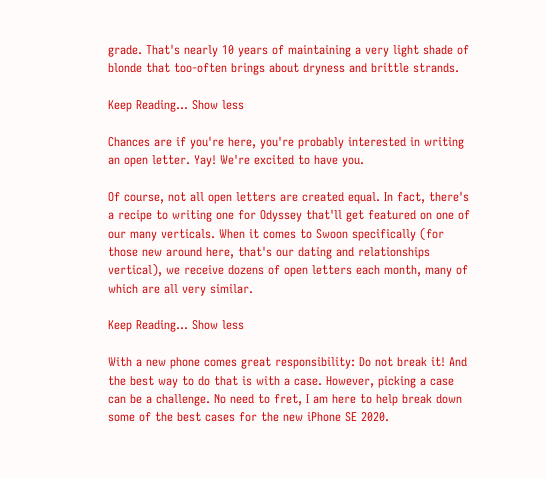grade. That's nearly 10 years of maintaining a very light shade of blonde that too-often brings about dryness and brittle strands.

Keep Reading... Show less

Chances are if you're here, you're probably interested in writing an open letter. Yay! We're excited to have you.

Of course, not all open letters are created equal. In fact, there's a recipe to writing one for Odyssey that'll get featured on one of our many verticals. When it comes to Swoon specifically (for those new around here, that's our dating and relationships vertical), we receive dozens of open letters each month, many of which are all very similar.

Keep Reading... Show less

With a new phone comes great responsibility: Do not break it! And the best way to do that is with a case. However, picking a case can be a challenge. No need to fret, I am here to help break down some of the best cases for the new iPhone SE 2020.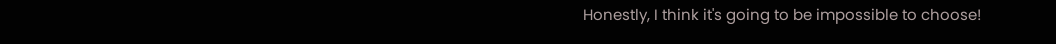Honestly, I think it's going to be impossible to choose!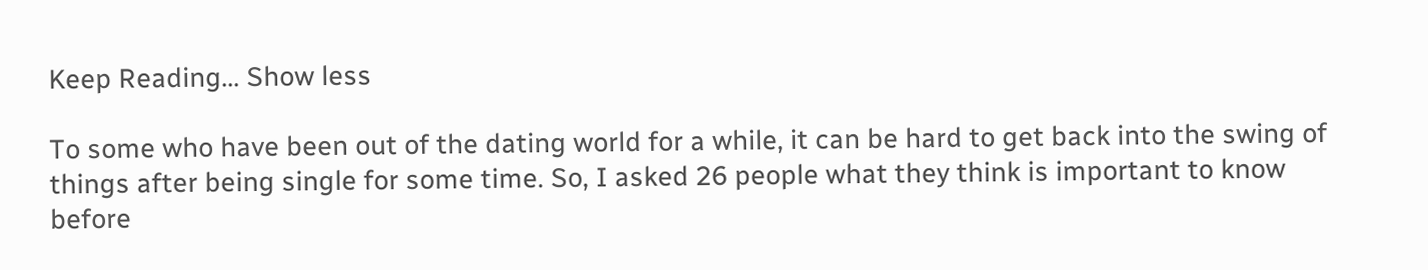Keep Reading... Show less

To some who have been out of the dating world for a while, it can be hard to get back into the swing of things after being single for some time. So, I asked 26 people what they think is important to know before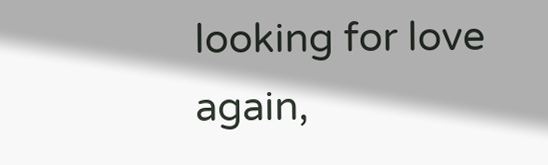looking for love again,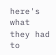here's what they had to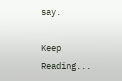say.

Keep Reading...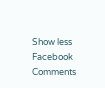Show less
Facebook Comments